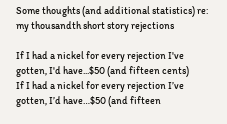Some thoughts (and additional statistics) re: my thousandth short story rejections

If I had a nickel for every rejection I've gotten, I'd have...$50 (and fifteen cents)
If I had a nickel for every rejection I’ve gotten, I’d have…$50 (and fifteen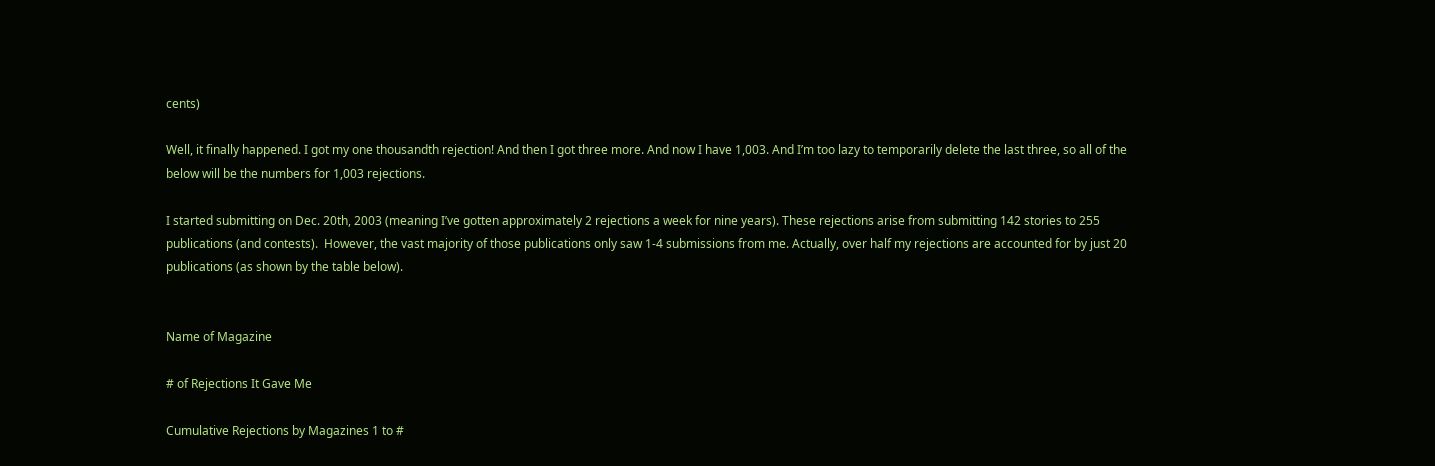cents)

Well, it finally happened. I got my one thousandth rejection! And then I got three more. And now I have 1,003. And I’m too lazy to temporarily delete the last three, so all of the below will be the numbers for 1,003 rejections.

I started submitting on Dec. 20th, 2003 (meaning I’ve gotten approximately 2 rejections a week for nine years). These rejections arise from submitting 142 stories to 255 publications (and contests).  However, the vast majority of those publications only saw 1-4 submissions from me. Actually, over half my rejections are accounted for by just 20 publications (as shown by the table below).


Name of Magazine

# of Rejections It Gave Me

Cumulative Rejections by Magazines 1 to #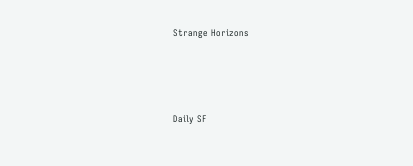Strange Horizons




Daily SF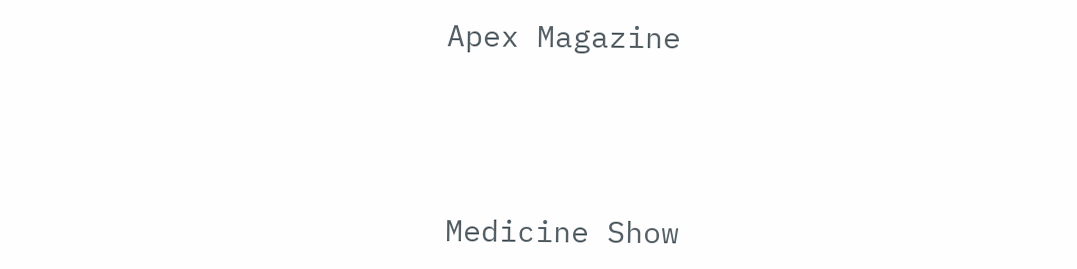Apex Magazine




Medicine Show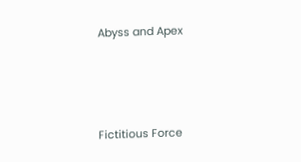Abyss and Apex




Fictitious Force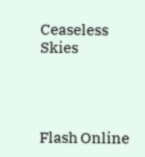Ceaseless Skies




Flash Online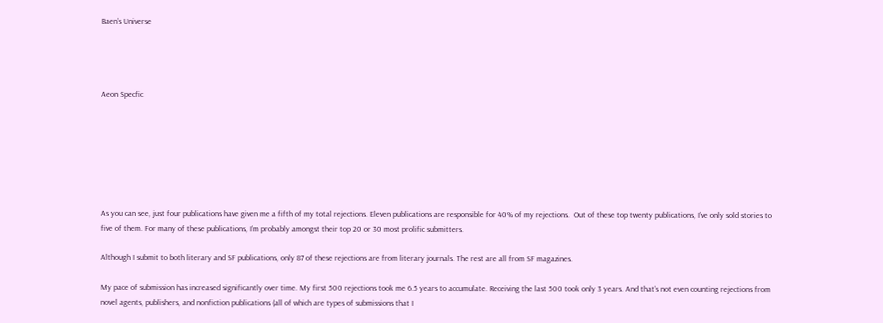Baen’s Universe




Aeon Specfic







As you can see, just four publications have given me a fifth of my total rejections. Eleven publications are responsible for 40% of my rejections.  Out of these top twenty publications, I’ve only sold stories to five of them. For many of these publications, I’m probably amongst their top 20 or 30 most prolific submitters.

Although I submit to both literary and SF publications, only 87 of these rejections are from literary journals. The rest are all from SF magazines.

My pace of submission has increased significantly over time. My first 500 rejections took me 6.5 years to accumulate. Receiving the last 500 took only 3 years. And that’s not even counting rejections from novel agents, publishers, and nonfiction publications (all of which are types of submissions that I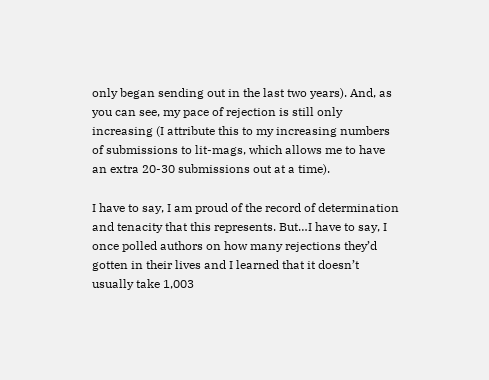only began sending out in the last two years). And, as you can see, my pace of rejection is still only increasing (I attribute this to my increasing numbers of submissions to lit-mags, which allows me to have an extra 20-30 submissions out at a time).

I have to say, I am proud of the record of determination and tenacity that this represents. But…I have to say, I once polled authors on how many rejections they’d gotten in their lives and I learned that it doesn’t usually take 1,003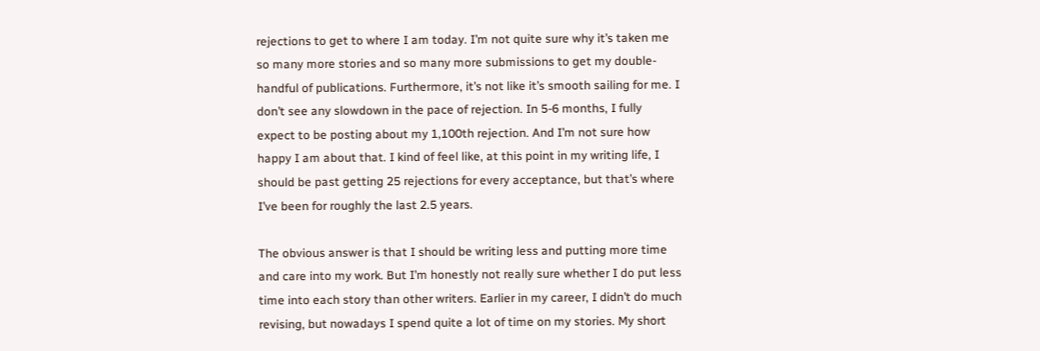rejections to get to where I am today. I’m not quite sure why it’s taken me so many more stories and so many more submissions to get my double-handful of publications. Furthermore, it’s not like it’s smooth sailing for me. I don’t see any slowdown in the pace of rejection. In 5-6 months, I fully expect to be posting about my 1,100th rejection. And I’m not sure how happy I am about that. I kind of feel like, at this point in my writing life, I should be past getting 25 rejections for every acceptance, but that’s where I’ve been for roughly the last 2.5 years.

The obvious answer is that I should be writing less and putting more time and care into my work. But I’m honestly not really sure whether I do put less time into each story than other writers. Earlier in my career, I didn’t do much revising, but nowadays I spend quite a lot of time on my stories. My short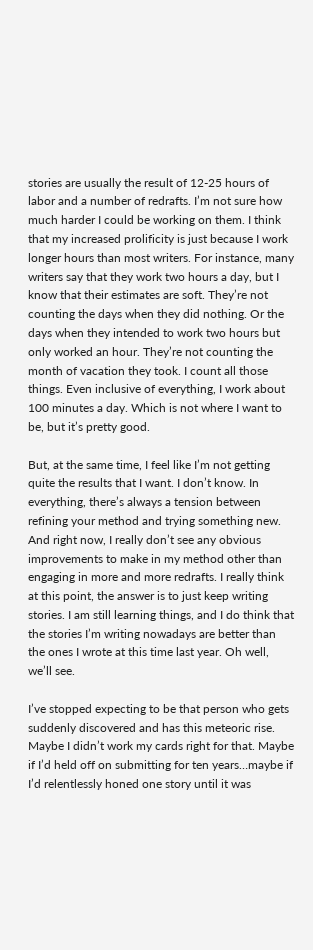stories are usually the result of 12-25 hours of labor and a number of redrafts. I’m not sure how much harder I could be working on them. I think that my increased prolificity is just because I work longer hours than most writers. For instance, many writers say that they work two hours a day, but I know that their estimates are soft. They’re not counting the days when they did nothing. Or the days when they intended to work two hours but only worked an hour. They’re not counting the month of vacation they took. I count all those things. Even inclusive of everything, I work about 100 minutes a day. Which is not where I want to be, but it’s pretty good.

But, at the same time, I feel like I’m not getting quite the results that I want. I don’t know. In everything, there’s always a tension between refining your method and trying something new. And right now, I really don’t see any obvious improvements to make in my method other than engaging in more and more redrafts. I really think at this point, the answer is to just keep writing stories. I am still learning things, and I do think that the stories I’m writing nowadays are better than the ones I wrote at this time last year. Oh well, we’ll see.

I’ve stopped expecting to be that person who gets suddenly discovered and has this meteoric rise. Maybe I didn’t work my cards right for that. Maybe if I’d held off on submitting for ten years…maybe if I’d relentlessly honed one story until it was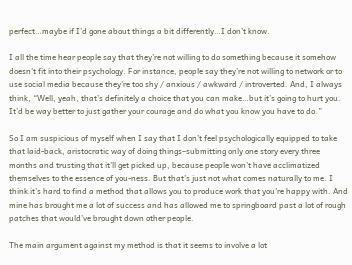perfect…maybe if I’d gone about things a bit differently…I don’t know.

I all the time hear people say that they’re not willing to do something because it somehow doesn’t fit into their psychology. For instance, people say they’re not willing to network or to use social media because they’re too shy / anxious / awkward / introverted. And, I always think, “Well, yeah, that’s definitely a choice that you can make…but it’s going to hurt you. It’d be way better to just gather your courage and do what you know you have to do.”

So I am suspicious of myself when I say that I don’t feel psychologically equipped to take that laid-back, aristocratic way of doing things–submitting only one story every three months and trusting that it’ll get picked up, because people won’t have acclimatized themselves to the essence of you-ness. But that’s just not what comes naturally to me. I think it’s hard to find a method that allows you to produce work that you’re happy with. And mine has brought me a lot of success and has allowed me to springboard past a lot of rough patches that would’ve brought down other people.

The main argument against my method is that it seems to involve a lot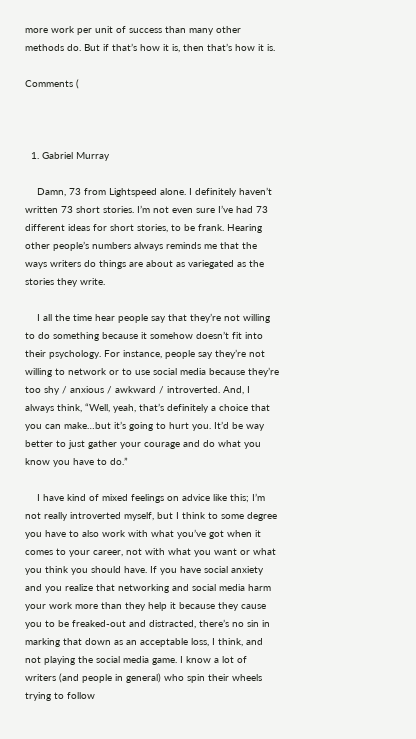more work per unit of success than many other methods do. But if that’s how it is, then that’s how it is.

Comments (



  1. Gabriel Murray

    Damn, 73 from Lightspeed alone. I definitely haven’t written 73 short stories. I’m not even sure I’ve had 73 different ideas for short stories, to be frank. Hearing other people’s numbers always reminds me that the ways writers do things are about as variegated as the stories they write.

    I all the time hear people say that they’re not willing to do something because it somehow doesn’t fit into their psychology. For instance, people say they’re not willing to network or to use social media because they’re too shy / anxious / awkward / introverted. And, I always think, “Well, yeah, that’s definitely a choice that you can make…but it’s going to hurt you. It’d be way better to just gather your courage and do what you know you have to do.”

    I have kind of mixed feelings on advice like this; I’m not really introverted myself, but I think to some degree you have to also work with what you’ve got when it comes to your career, not with what you want or what you think you should have. If you have social anxiety and you realize that networking and social media harm your work more than they help it because they cause you to be freaked-out and distracted, there’s no sin in marking that down as an acceptable loss, I think, and not playing the social media game. I know a lot of writers (and people in general) who spin their wheels trying to follow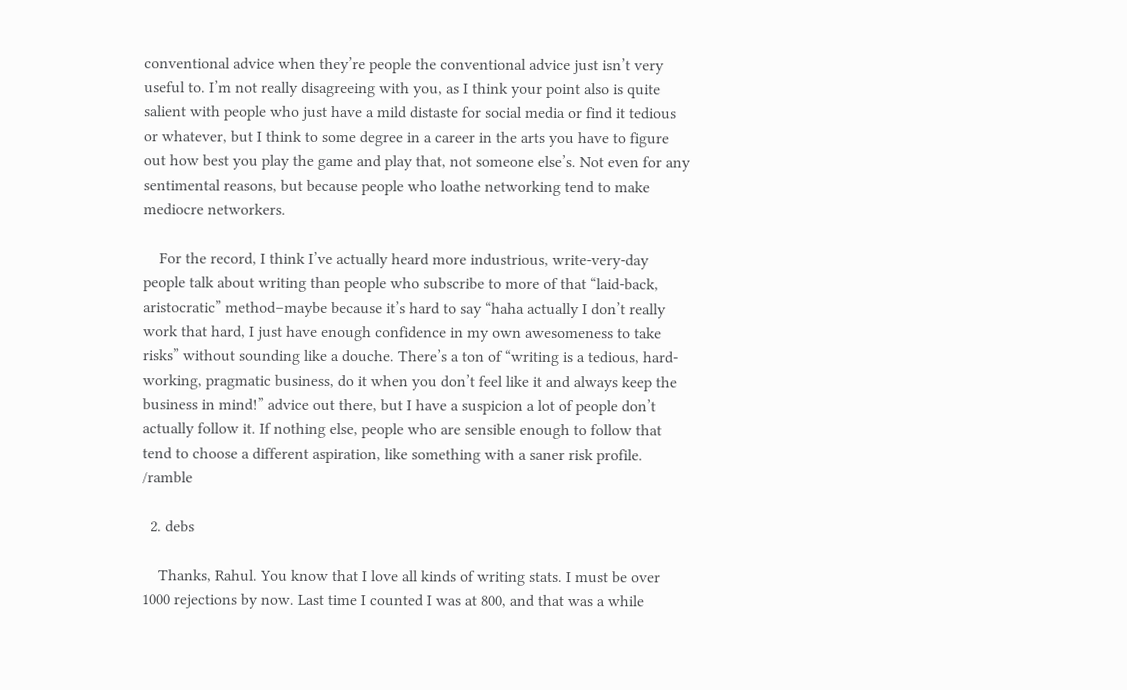conventional advice when they’re people the conventional advice just isn’t very useful to. I’m not really disagreeing with you, as I think your point also is quite salient with people who just have a mild distaste for social media or find it tedious or whatever, but I think to some degree in a career in the arts you have to figure out how best you play the game and play that, not someone else’s. Not even for any sentimental reasons, but because people who loathe networking tend to make mediocre networkers.

    For the record, I think I’ve actually heard more industrious, write-very-day people talk about writing than people who subscribe to more of that “laid-back, aristocratic” method–maybe because it’s hard to say “haha actually I don’t really work that hard, I just have enough confidence in my own awesomeness to take risks” without sounding like a douche. There’s a ton of “writing is a tedious, hard-working, pragmatic business, do it when you don’t feel like it and always keep the business in mind!” advice out there, but I have a suspicion a lot of people don’t actually follow it. If nothing else, people who are sensible enough to follow that tend to choose a different aspiration, like something with a saner risk profile. /ramble

  2. debs

    Thanks, Rahul. You know that I love all kinds of writing stats. I must be over 1000 rejections by now. Last time I counted I was at 800, and that was a while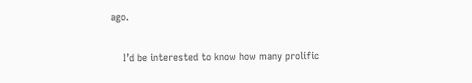ago.

    I’d be interested to know how many prolific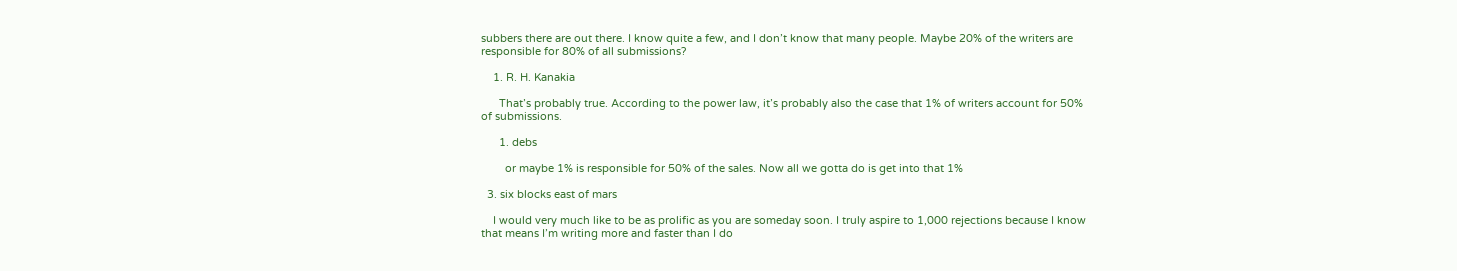subbers there are out there. I know quite a few, and I don’t know that many people. Maybe 20% of the writers are responsible for 80% of all submissions?

    1. R. H. Kanakia

      That’s probably true. According to the power law, it’s probably also the case that 1% of writers account for 50% of submissions.

      1. debs

        or maybe 1% is responsible for 50% of the sales. Now all we gotta do is get into that 1%

  3. six blocks east of mars

    I would very much like to be as prolific as you are someday soon. I truly aspire to 1,000 rejections because I know that means I’m writing more and faster than I do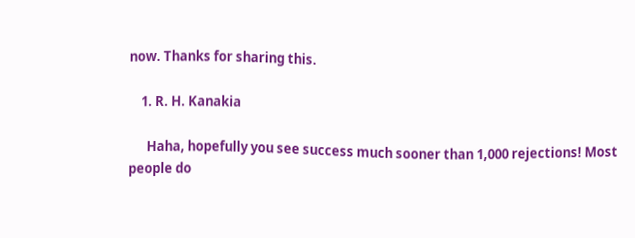now. Thanks for sharing this.

    1. R. H. Kanakia

      Haha, hopefully you see success much sooner than 1,000 rejections! Most people do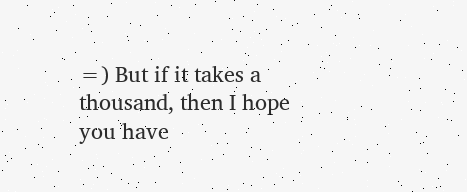=) But if it takes a thousand, then I hope you have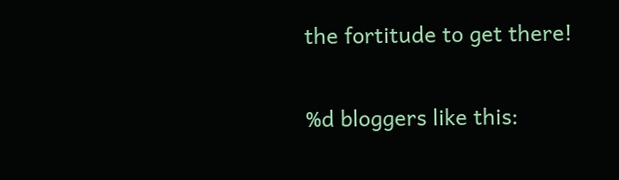the fortitude to get there!

%d bloggers like this: